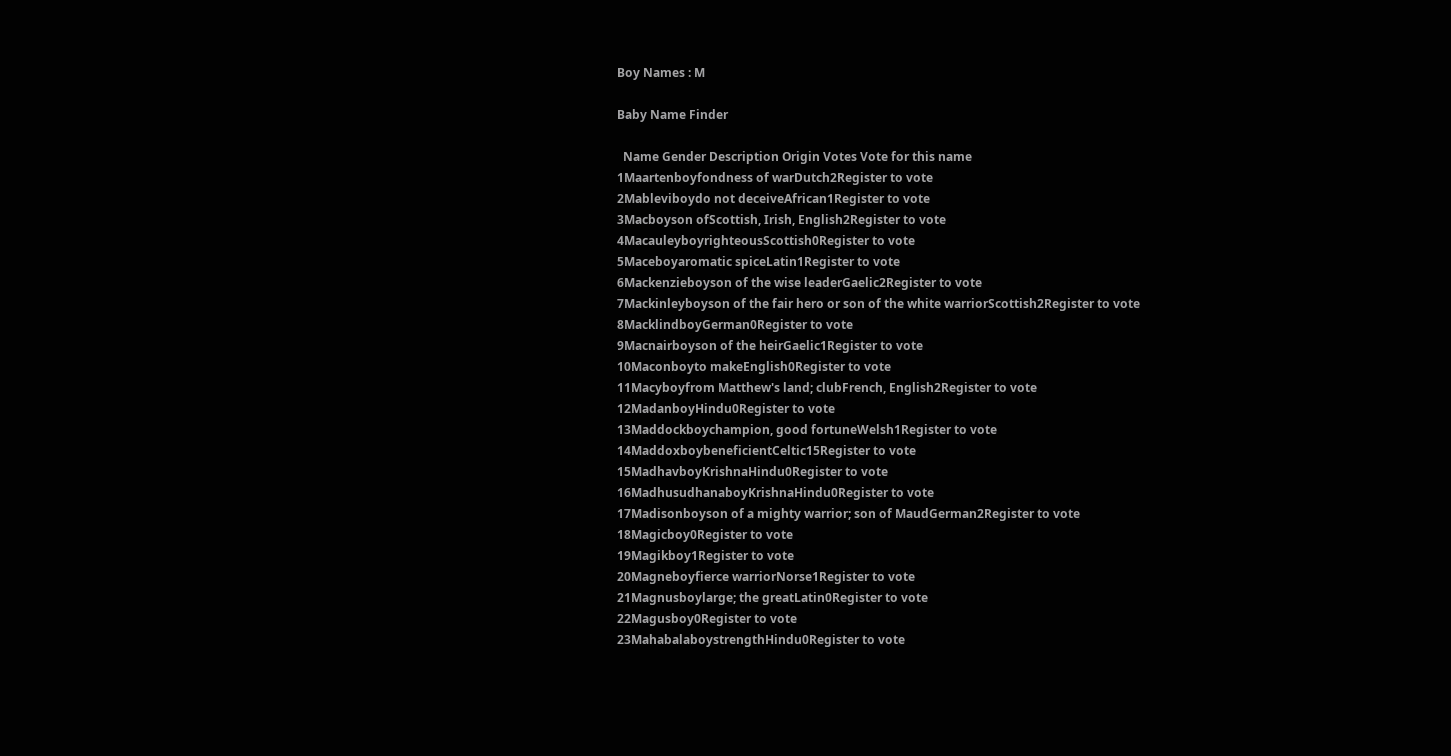Boy Names : M

Baby Name Finder

  Name Gender Description Origin Votes Vote for this name
1Maartenboyfondness of warDutch2Register to vote
2Mableviboydo not deceiveAfrican1Register to vote
3Macboyson ofScottish, Irish, English2Register to vote
4MacauleyboyrighteousScottish0Register to vote
5Maceboyaromatic spiceLatin1Register to vote
6Mackenzieboyson of the wise leaderGaelic2Register to vote
7Mackinleyboyson of the fair hero or son of the white warriorScottish2Register to vote
8MacklindboyGerman0Register to vote
9Macnairboyson of the heirGaelic1Register to vote
10Maconboyto makeEnglish0Register to vote
11Macyboyfrom Matthew's land; clubFrench, English2Register to vote
12MadanboyHindu0Register to vote
13Maddockboychampion, good fortuneWelsh1Register to vote
14MaddoxboybeneficientCeltic15Register to vote
15MadhavboyKrishnaHindu0Register to vote
16MadhusudhanaboyKrishnaHindu0Register to vote
17Madisonboyson of a mighty warrior; son of MaudGerman2Register to vote
18Magicboy0Register to vote
19Magikboy1Register to vote
20Magneboyfierce warriorNorse1Register to vote
21Magnusboylarge; the greatLatin0Register to vote
22Magusboy0Register to vote
23MahabalaboystrengthHindu0Register to vote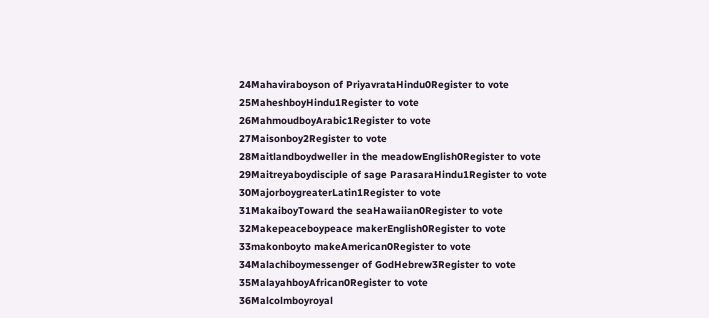24Mahaviraboyson of PriyavrataHindu0Register to vote
25MaheshboyHindu1Register to vote
26MahmoudboyArabic1Register to vote
27Maisonboy2Register to vote
28Maitlandboydweller in the meadowEnglish0Register to vote
29Maitreyaboydisciple of sage ParasaraHindu1Register to vote
30MajorboygreaterLatin1Register to vote
31MakaiboyToward the seaHawaiian0Register to vote
32Makepeaceboypeace makerEnglish0Register to vote
33makonboyto makeAmerican0Register to vote
34Malachiboymessenger of GodHebrew3Register to vote
35MalayahboyAfrican0Register to vote
36Malcolmboyroyal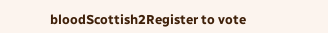bloodScottish2Register to vote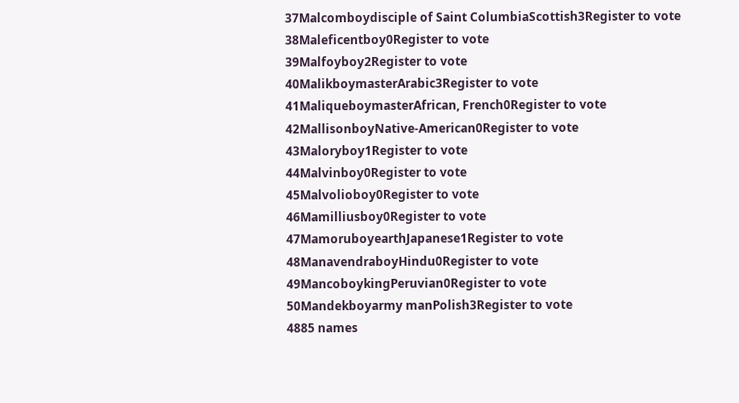37Malcomboydisciple of Saint ColumbiaScottish3Register to vote
38Maleficentboy0Register to vote
39Malfoyboy2Register to vote
40MalikboymasterArabic3Register to vote
41MaliqueboymasterAfrican, French0Register to vote
42MallisonboyNative-American0Register to vote
43Maloryboy1Register to vote
44Malvinboy0Register to vote
45Malvolioboy0Register to vote
46Mamilliusboy0Register to vote
47MamoruboyearthJapanese1Register to vote
48ManavendraboyHindu0Register to vote
49MancoboykingPeruvian0Register to vote
50Mandekboyarmy manPolish3Register to vote
4885 names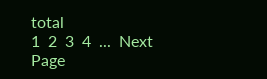total
1  2  3  4  ...  Next Page